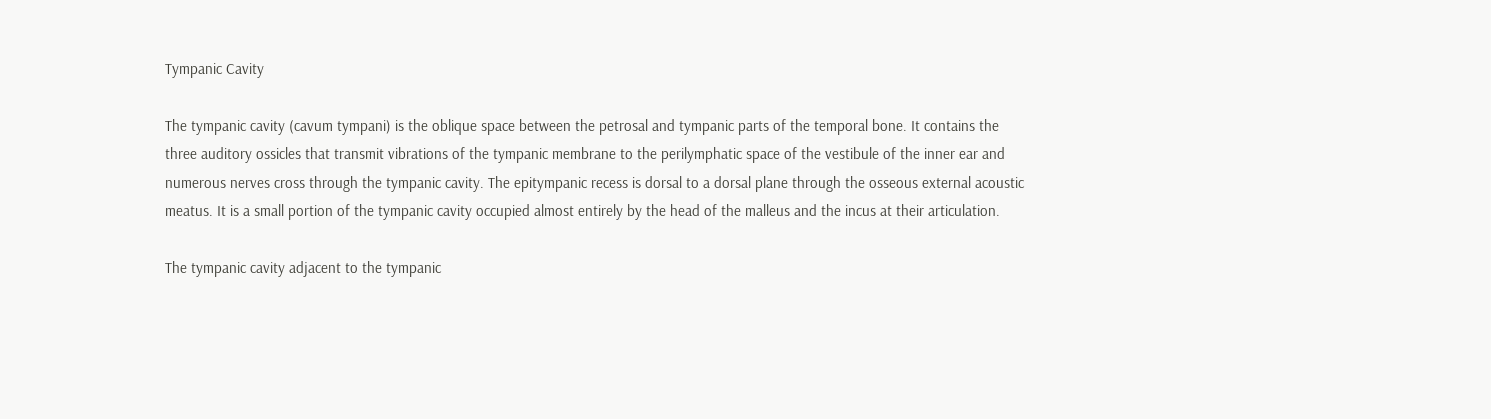Tympanic Cavity

The tympanic cavity (cavum tympani) is the oblique space between the petrosal and tympanic parts of the temporal bone. It contains the three auditory ossicles that transmit vibrations of the tympanic membrane to the perilymphatic space of the vestibule of the inner ear and numerous nerves cross through the tympanic cavity. The epitympanic recess is dorsal to a dorsal plane through the osseous external acoustic meatus. It is a small portion of the tympanic cavity occupied almost entirely by the head of the malleus and the incus at their articulation.

The tympanic cavity adjacent to the tympanic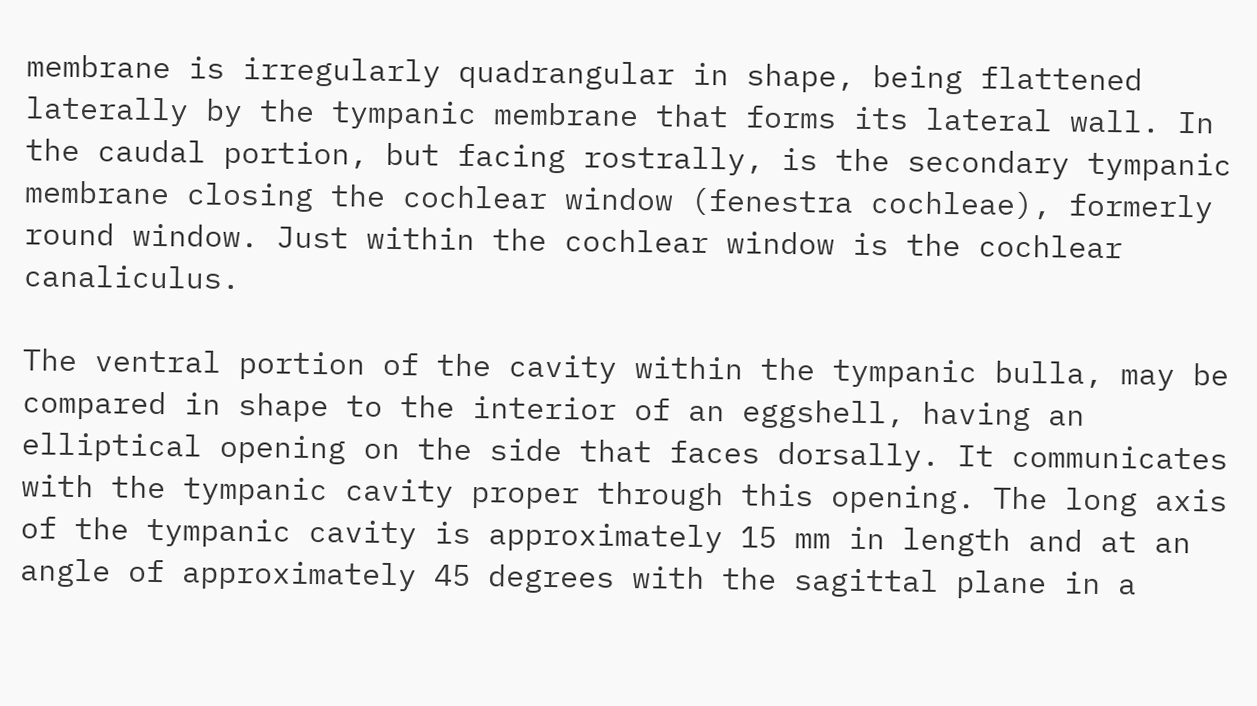membrane is irregularly quadrangular in shape, being flattened laterally by the tympanic membrane that forms its lateral wall. In the caudal portion, but facing rostrally, is the secondary tympanic membrane closing the cochlear window (fenestra cochleae), formerly round window. Just within the cochlear window is the cochlear canaliculus.

The ventral portion of the cavity within the tympanic bulla, may be compared in shape to the interior of an eggshell, having an elliptical opening on the side that faces dorsally. It communicates with the tympanic cavity proper through this opening. The long axis of the tympanic cavity is approximately 15 mm in length and at an angle of approximately 45 degrees with the sagittal plane in a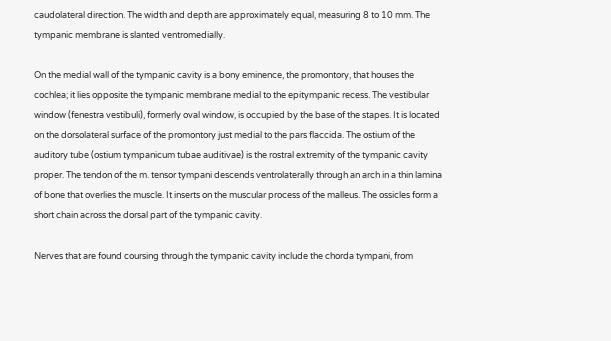caudolateral direction. The width and depth are approximately equal, measuring 8 to 10 mm. The tympanic membrane is slanted ventromedially.

On the medial wall of the tympanic cavity is a bony eminence, the promontory, that houses the cochlea; it lies opposite the tympanic membrane medial to the epitympanic recess. The vestibular window (fenestra vestibuli), formerly oval window, is occupied by the base of the stapes. It is located on the dorsolateral surface of the promontory just medial to the pars flaccida. The ostium of the auditory tube (ostium tympanicum tubae auditivae) is the rostral extremity of the tympanic cavity proper. The tendon of the m. tensor tympani descends ventrolaterally through an arch in a thin lamina of bone that overlies the muscle. It inserts on the muscular process of the malleus. The ossicles form a short chain across the dorsal part of the tympanic cavity.

Nerves that are found coursing through the tympanic cavity include the chorda tympani, from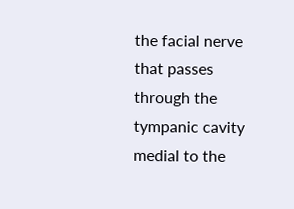the facial nerve that passes through the tympanic cavity medial to the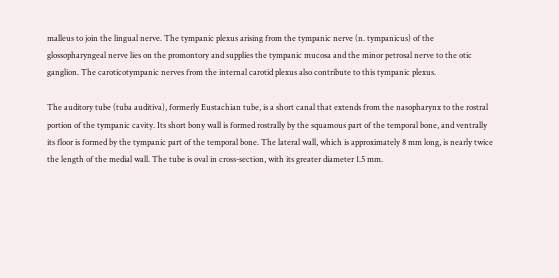malleus to join the lingual nerve. The tympanic plexus arising from the tympanic nerve (n. tympanicus) of the glossopharyngeal nerve lies on the promontory and supplies the tympanic mucosa and the minor petrosal nerve to the otic ganglion. The caroticotympanic nerves from the internal carotid plexus also contribute to this tympanic plexus.

The auditory tube (tuba auditiva), formerly Eustachian tube, is a short canal that extends from the nasopharynx to the rostral portion of the tympanic cavity. Its short bony wall is formed rostrally by the squamous part of the temporal bone, and ventrally its floor is formed by the tympanic part of the temporal bone. The lateral wall, which is approximately 8 mm long, is nearly twice the length of the medial wall. The tube is oval in cross-section, with its greater diameter 1.5 mm.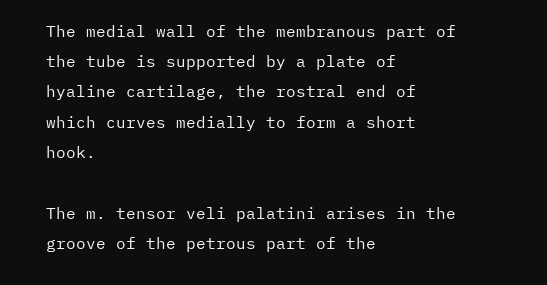The medial wall of the membranous part of the tube is supported by a plate of hyaline cartilage, the rostral end of which curves medially to form a short hook.

The m. tensor veli palatini arises in the groove of the petrous part of the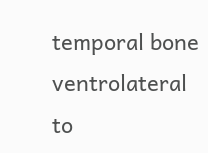temporal bone ventrolateral to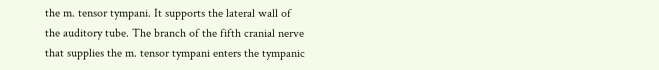the m. tensor tympani. It supports the lateral wall of the auditory tube. The branch of the fifth cranial nerve that supplies the m. tensor tympani enters the tympanic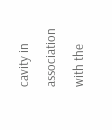cavity in association with the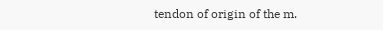tendon of origin of the m.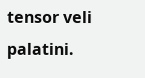tensor veli palatini.